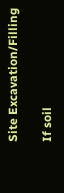Site Excavation/Filling

If soil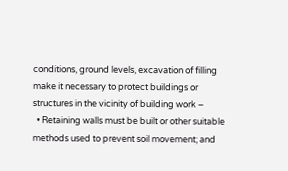conditions, ground levels, excavation of filling make it necessary to protect buildings or structures in the vicinity of building work –
  • Retaining walls must be built or other suitable methods used to prevent soil movement; and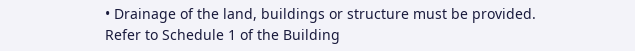• Drainage of the land, buildings or structure must be provided.
Refer to Schedule 1 of the Building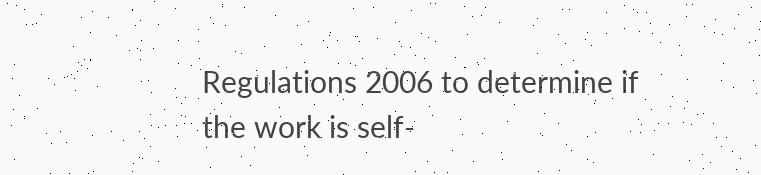Regulations 2006 to determine if the work is self-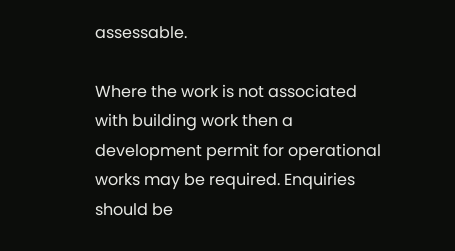assessable.

Where the work is not associated with building work then a development permit for operational works may be required. Enquiries should be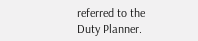referred to the Duty Planner.